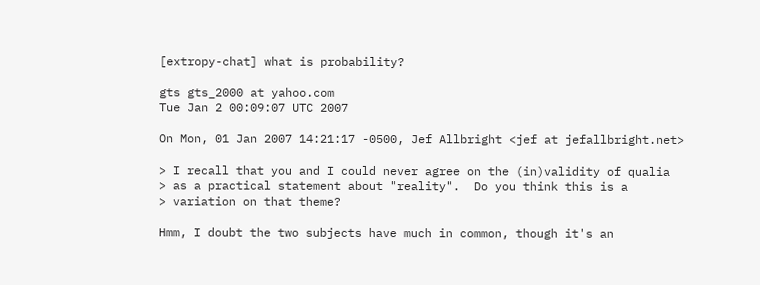[extropy-chat] what is probability?

gts gts_2000 at yahoo.com
Tue Jan 2 00:09:07 UTC 2007

On Mon, 01 Jan 2007 14:21:17 -0500, Jef Allbright <jef at jefallbright.net>

> I recall that you and I could never agree on the (in)validity of qualia
> as a practical statement about "reality".  Do you think this is a
> variation on that theme?

Hmm, I doubt the two subjects have much in common, though it's an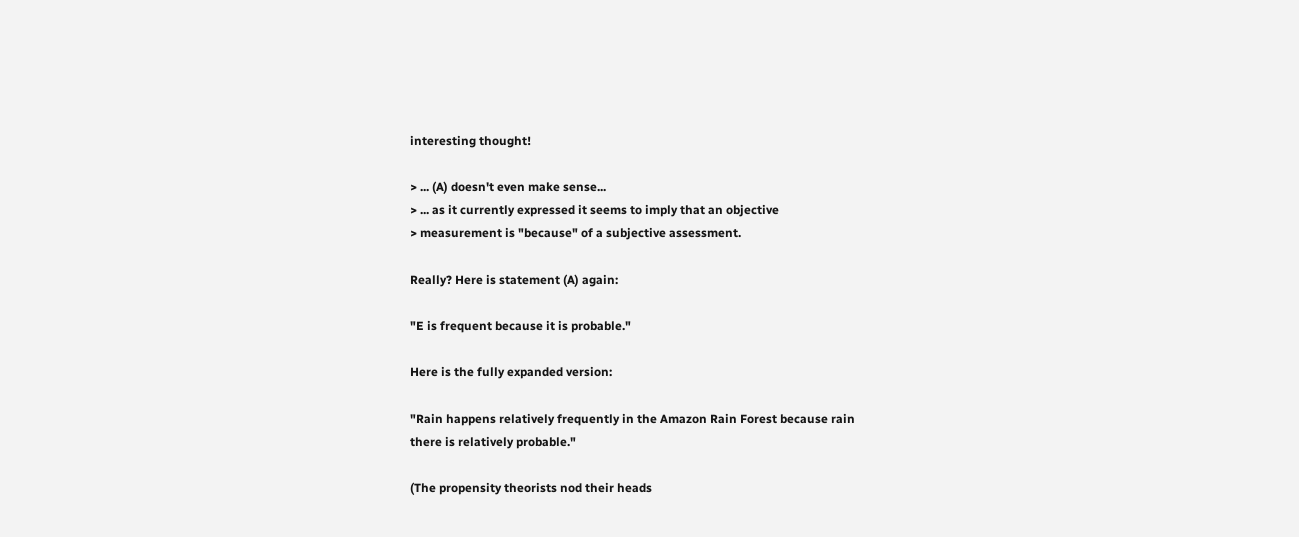interesting thought!

> ... (A) doesn't even make sense...
> ... as it currently expressed it seems to imply that an objective
> measurement is "because" of a subjective assessment.

Really? Here is statement (A) again:

"E is frequent because it is probable."

Here is the fully expanded version:

"Rain happens relatively frequently in the Amazon Rain Forest because rain
there is relatively probable."

(The propensity theorists nod their heads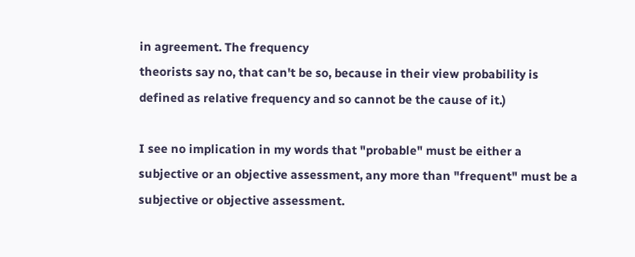in agreement. The frequency
theorists say no, that can't be so, because in their view probability is
defined as relative frequency and so cannot be the cause of it.)

I see no implication in my words that "probable" must be either a
subjective or an objective assessment, any more than "frequent" must be a
subjective or objective assessment.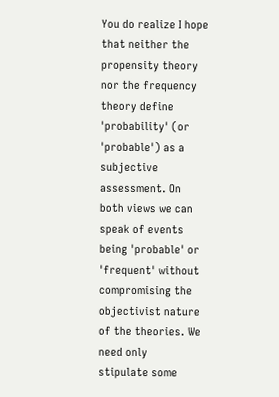You do realize I hope that neither the propensity theory nor the frequency
theory define 'probability' (or 'probable') as a subjective assessment. On
both views we can speak of events being 'probable' or 'frequent' without
compromising the objectivist nature of the theories. We need only
stipulate some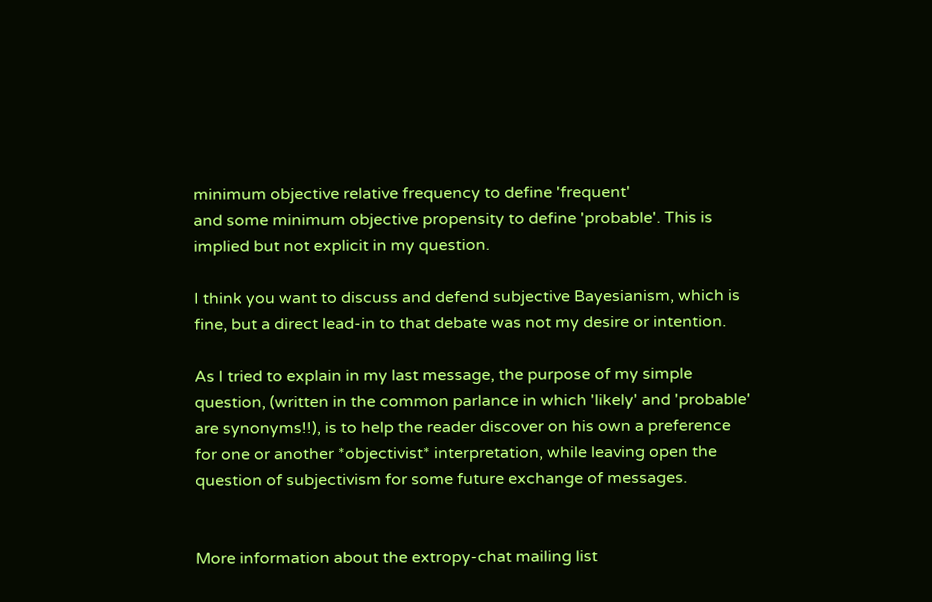minimum objective relative frequency to define 'frequent'
and some minimum objective propensity to define 'probable'. This is
implied but not explicit in my question.

I think you want to discuss and defend subjective Bayesianism, which is
fine, but a direct lead-in to that debate was not my desire or intention.

As I tried to explain in my last message, the purpose of my simple
question, (written in the common parlance in which 'likely' and 'probable'
are synonyms!!), is to help the reader discover on his own a preference
for one or another *objectivist* interpretation, while leaving open the
question of subjectivism for some future exchange of messages.


More information about the extropy-chat mailing list